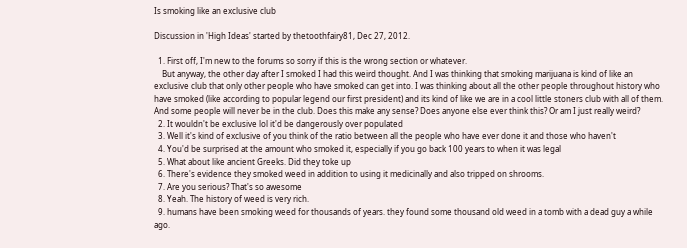Is smoking like an exclusive club

Discussion in 'High Ideas' started by thetoothfairy81, Dec 27, 2012.

  1. First off, I'm new to the forums so sorry if this is the wrong section or whatever.
    But anyway, the other day after I smoked I had this weird thought. And I was thinking that smoking marijuana is kind of like an exclusive club that only other people who have smoked can get into. I was thinking about all the other people throughout history who have smoked (like according to popular legend our first president) and its kind of like we are in a cool little stoners club with all of them. And some people will never be in the club. Does this make any sense? Does anyone else ever think this? Or am I just really weird?
  2. It wouldn't be exclusive lol it'd be dangerously over populated
  3. Well it's kind of exclusive of you think of the ratio between all the people who have ever done it and those who haven't
  4. You'd be surprised at the amount who smoked it, especially if you go back 100 years to when it was legal
  5. What about like ancient Greeks. Did they toke up
  6. There's evidence they smoked weed in addition to using it medicinally and also tripped on shrooms.
  7. Are you serious? That's so awesome
  8. Yeah. The history of weed is very rich.
  9. humans have been smoking weed for thousands of years. they found some thousand old weed in a tomb with a dead guy a while ago.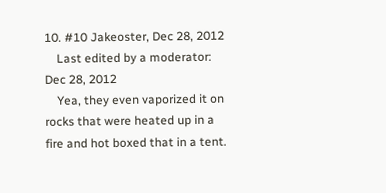10. #10 Jakeoster, Dec 28, 2012
    Last edited by a moderator: Dec 28, 2012
    Yea, they even vaporized it on rocks that were heated up in a fire and hot boxed that in a tent.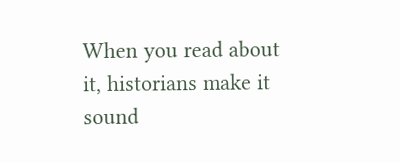When you read about it, historians make it sound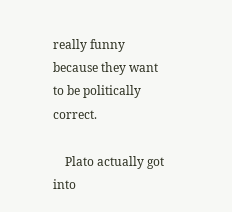really funny because they want to be politically correct.

    Plato actually got into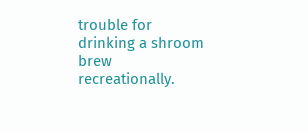trouble for drinking a shroom brew recreationally.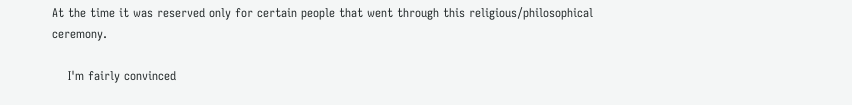At the time it was reserved only for certain people that went through this religious/philosophical ceremony.

    I'm fairly convinced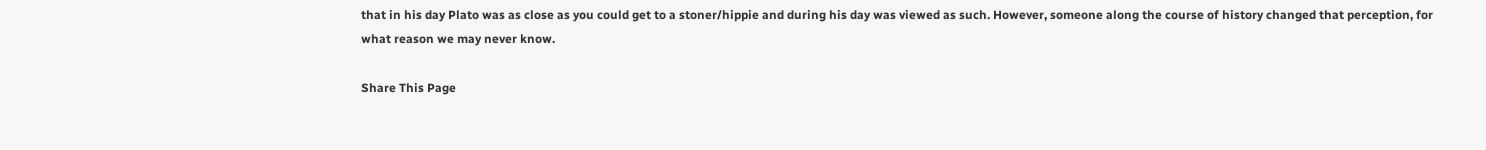that in his day Plato was as close as you could get to a stoner/hippie and during his day was viewed as such. However, someone along the course of history changed that perception, for what reason we may never know.

Share This Page